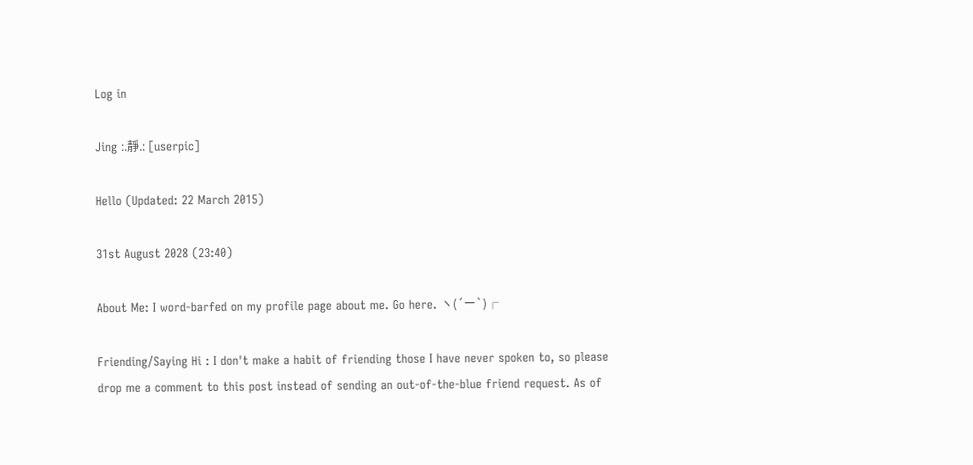Log in

Jing :.靜.: [userpic]

Hello (Updated: 22 March 2015)

31st August 2028 (23:40)

About Me: I word-barfed on my profile page about me. Go here. ヽ(´ー`)┌

Friending/Saying Hi : I don't make a habit of friending those I have never spoken to, so please drop me a comment to this post instead of sending an out-of-the-blue friend request. As of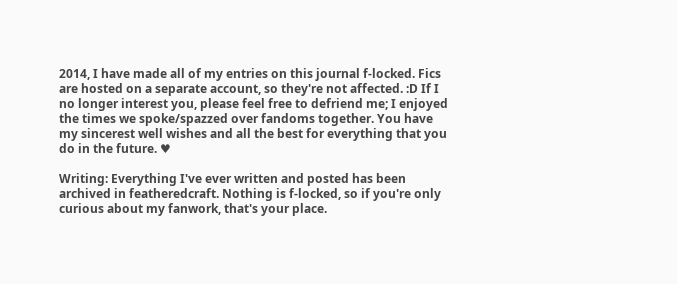2014, I have made all of my entries on this journal f-locked. Fics are hosted on a separate account, so they're not affected. :D If I no longer interest you, please feel free to defriend me; I enjoyed the times we spoke/spazzed over fandoms together. You have my sincerest well wishes and all the best for everything that you do in the future. ♥

Writing: Everything I've ever written and posted has been archived in featheredcraft. Nothing is f-locked, so if you're only curious about my fanwork, that's your place.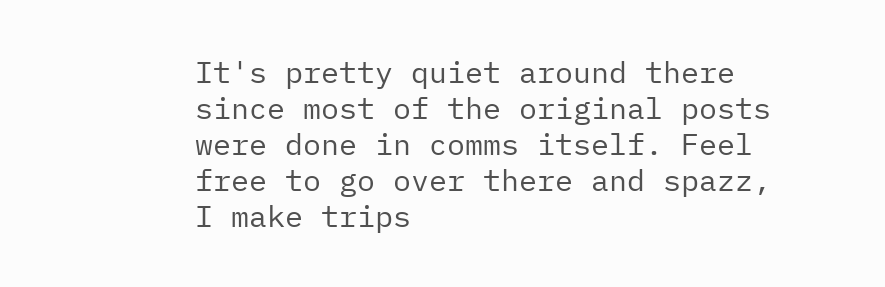It's pretty quiet around there since most of the original posts were done in comms itself. Feel free to go over there and spazz, I make trips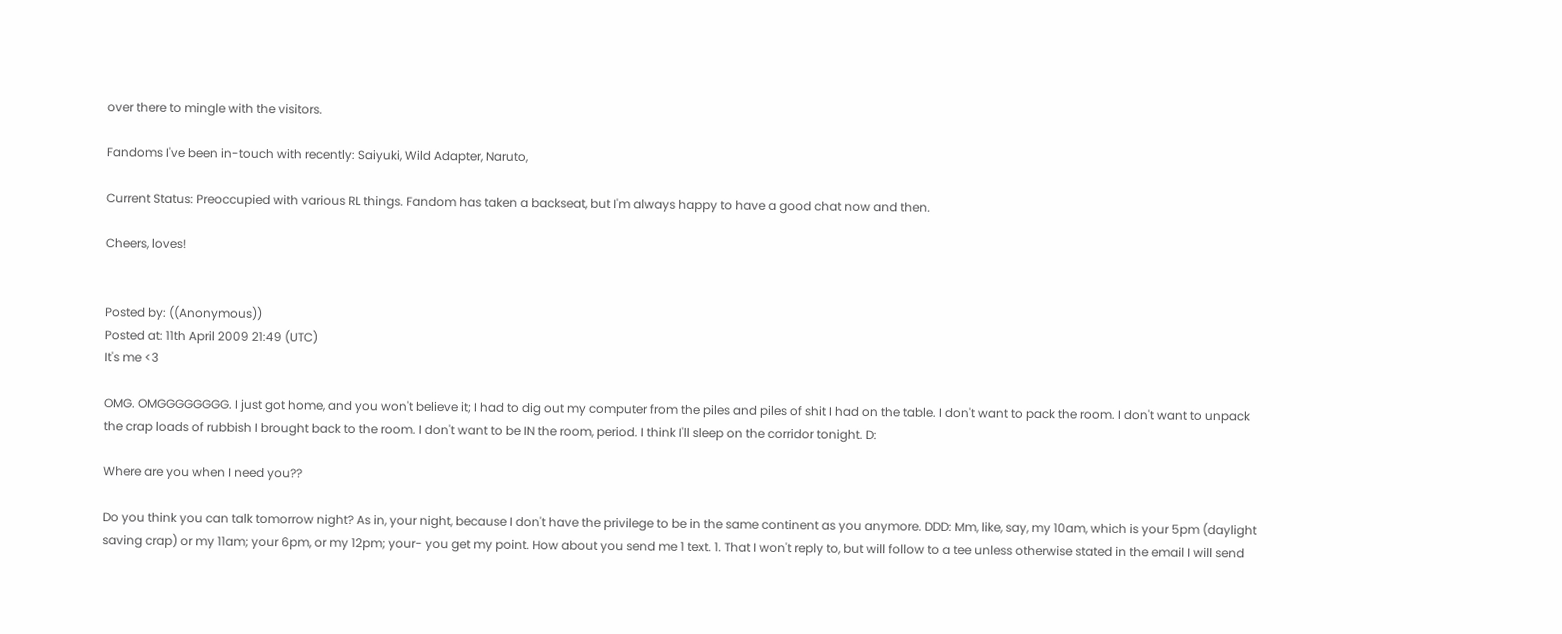over there to mingle with the visitors.

Fandoms I've been in-touch with recently: Saiyuki, Wild Adapter, Naruto,

Current Status: Preoccupied with various RL things. Fandom has taken a backseat, but I'm always happy to have a good chat now and then.

Cheers, loves!


Posted by: ((Anonymous))
Posted at: 11th April 2009 21:49 (UTC)
It's me <3

OMG. OMGGGGGGGG. I just got home, and you won't believe it; I had to dig out my computer from the piles and piles of shit I had on the table. I don't want to pack the room. I don't want to unpack the crap loads of rubbish I brought back to the room. I don't want to be IN the room, period. I think I'll sleep on the corridor tonight. D:

Where are you when I need you??

Do you think you can talk tomorrow night? As in, your night, because I don't have the privilege to be in the same continent as you anymore. DDD: Mm, like, say, my 10am, which is your 5pm (daylight saving crap) or my 11am; your 6pm, or my 12pm; your- you get my point. How about you send me 1 text. 1. That I won't reply to, but will follow to a tee unless otherwise stated in the email I will send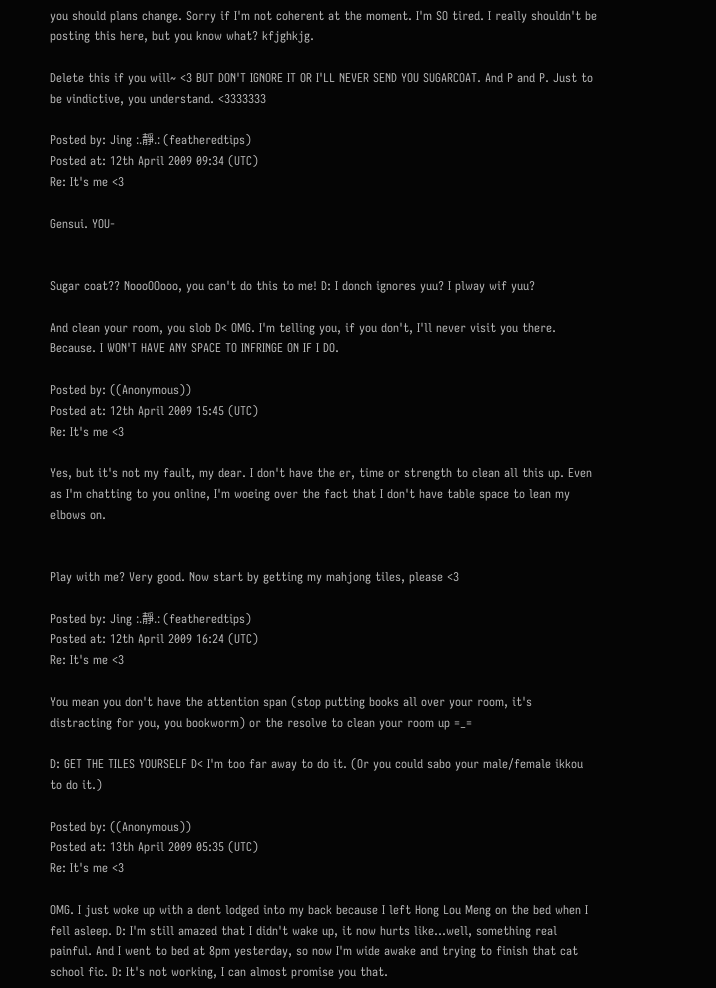you should plans change. Sorry if I'm not coherent at the moment. I'm SO tired. I really shouldn't be posting this here, but you know what? kfjghkjg.

Delete this if you will~ <3 BUT DON'T IGNORE IT OR I'LL NEVER SEND YOU SUGARCOAT. And P and P. Just to be vindictive, you understand. <3333333

Posted by: Jing :.靜.: (featheredtips)
Posted at: 12th April 2009 09:34 (UTC)
Re: It's me <3

Gensui. YOU-


Sugar coat?? NoooOOooo, you can't do this to me! D: I donch ignores yuu? I plway wif yuu?

And clean your room, you slob D< OMG. I'm telling you, if you don't, I'll never visit you there. Because. I WON'T HAVE ANY SPACE TO INFRINGE ON IF I DO.

Posted by: ((Anonymous))
Posted at: 12th April 2009 15:45 (UTC)
Re: It's me <3

Yes, but it's not my fault, my dear. I don't have the er, time or strength to clean all this up. Even as I'm chatting to you online, I'm woeing over the fact that I don't have table space to lean my elbows on.


Play with me? Very good. Now start by getting my mahjong tiles, please <3

Posted by: Jing :.靜.: (featheredtips)
Posted at: 12th April 2009 16:24 (UTC)
Re: It's me <3

You mean you don't have the attention span (stop putting books all over your room, it's distracting for you, you bookworm) or the resolve to clean your room up =_=

D: GET THE TILES YOURSELF D< I'm too far away to do it. (Or you could sabo your male/female ikkou to do it.)

Posted by: ((Anonymous))
Posted at: 13th April 2009 05:35 (UTC)
Re: It's me <3

OMG. I just woke up with a dent lodged into my back because I left Hong Lou Meng on the bed when I fell asleep. D: I'm still amazed that I didn't wake up, it now hurts like...well, something real painful. And I went to bed at 8pm yesterday, so now I'm wide awake and trying to finish that cat school fic. D: It's not working, I can almost promise you that.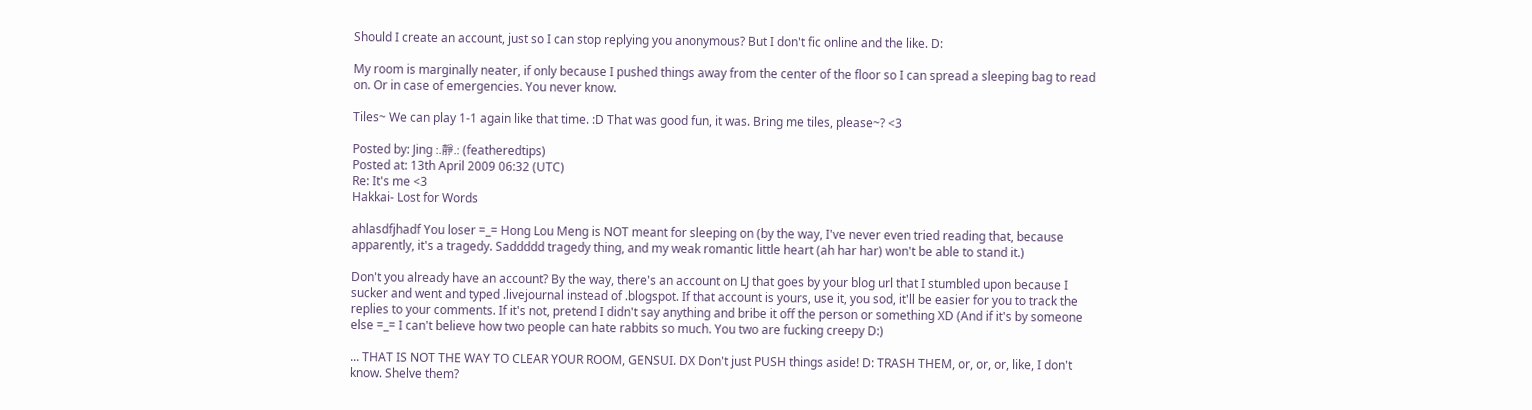Should I create an account, just so I can stop replying you anonymous? But I don't fic online and the like. D:

My room is marginally neater, if only because I pushed things away from the center of the floor so I can spread a sleeping bag to read on. Or in case of emergencies. You never know.

Tiles~ We can play 1-1 again like that time. :D That was good fun, it was. Bring me tiles, please~? <3

Posted by: Jing :.靜.: (featheredtips)
Posted at: 13th April 2009 06:32 (UTC)
Re: It's me <3
Hakkai- Lost for Words

ahlasdfjhadf You loser =_= Hong Lou Meng is NOT meant for sleeping on (by the way, I've never even tried reading that, because apparently, it's a tragedy. Saddddd tragedy thing, and my weak romantic little heart (ah har har) won't be able to stand it.)

Don't you already have an account? By the way, there's an account on LJ that goes by your blog url that I stumbled upon because I sucker and went and typed .livejournal instead of .blogspot. If that account is yours, use it, you sod, it'll be easier for you to track the replies to your comments. If it's not, pretend I didn't say anything and bribe it off the person or something XD (And if it's by someone else =_= I can't believe how two people can hate rabbits so much. You two are fucking creepy D:)

... THAT IS NOT THE WAY TO CLEAR YOUR ROOM, GENSUI. DX Don't just PUSH things aside! D: TRASH THEM, or, or, or, like, I don't know. Shelve them?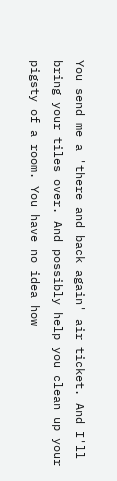You send me a 'there and back again' air ticket. And I'll bring your tiles over. And possibly help you clean up your pigsty of a room. You have no idea how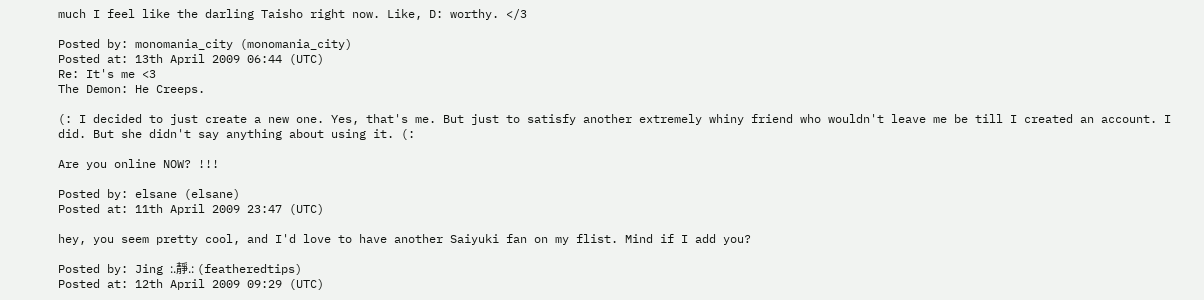much I feel like the darling Taisho right now. Like, D: worthy. </3

Posted by: monomania_city (monomania_city)
Posted at: 13th April 2009 06:44 (UTC)
Re: It's me <3
The Demon: He Creeps.

(: I decided to just create a new one. Yes, that's me. But just to satisfy another extremely whiny friend who wouldn't leave me be till I created an account. I did. But she didn't say anything about using it. (:

Are you online NOW? !!!

Posted by: elsane (elsane)
Posted at: 11th April 2009 23:47 (UTC)

hey, you seem pretty cool, and I'd love to have another Saiyuki fan on my flist. Mind if I add you?

Posted by: Jing :.靜.: (featheredtips)
Posted at: 12th April 2009 09:29 (UTC)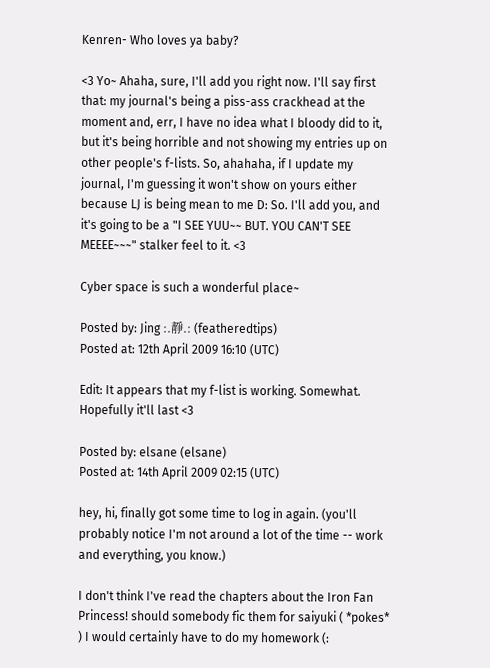Kenren- Who loves ya baby?

<3 Yo~ Ahaha, sure, I'll add you right now. I'll say first that: my journal's being a piss-ass crackhead at the moment and, err, I have no idea what I bloody did to it, but it's being horrible and not showing my entries up on other people's f-lists. So, ahahaha, if I update my journal, I'm guessing it won't show on yours either because LJ is being mean to me D: So. I'll add you, and it's going to be a "I SEE YUU~~ BUT. YOU CAN'T SEE MEEEE~~~" stalker feel to it. <3

Cyber space is such a wonderful place~

Posted by: Jing :.靜.: (featheredtips)
Posted at: 12th April 2009 16:10 (UTC)

Edit: It appears that my f-list is working. Somewhat. Hopefully it'll last <3

Posted by: elsane (elsane)
Posted at: 14th April 2009 02:15 (UTC)

hey, hi, finally got some time to log in again. (you'll probably notice I'm not around a lot of the time -- work and everything, you know.)

I don't think I've read the chapters about the Iron Fan Princess! should somebody fic them for saiyuki ( *pokes* ) I would certainly have to do my homework (: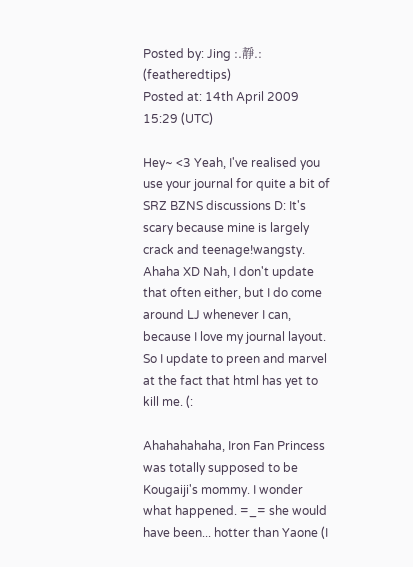Posted by: Jing :.靜.: (featheredtips)
Posted at: 14th April 2009 15:29 (UTC)

Hey~ <3 Yeah, I've realised you use your journal for quite a bit of SRZ BZNS discussions D: It's scary because mine is largely crack and teenage!wangsty. Ahaha XD Nah, I don't update that often either, but I do come around LJ whenever I can, because I love my journal layout. So I update to preen and marvel at the fact that html has yet to kill me. (:

Ahahahahaha, Iron Fan Princess was totally supposed to be Kougaiji's mommy. I wonder what happened. =_= she would have been... hotter than Yaone (I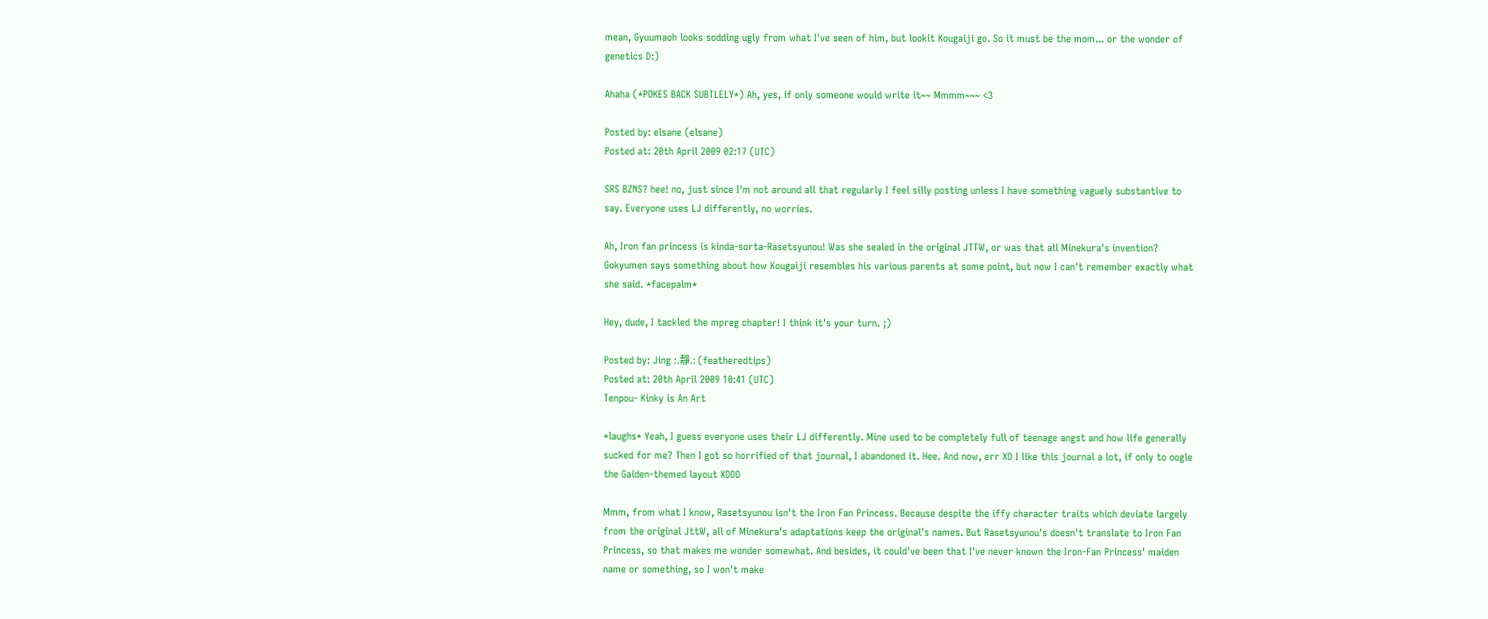mean, Gyuumaoh looks sodding ugly from what I've seen of him, but lookit Kougaiji go. So it must be the mom... or the wonder of genetics D:)

Ahaha (*POKES BACK SUBTLELY*) Ah, yes, if only someone would write it~~ Mmmm~~~ <3

Posted by: elsane (elsane)
Posted at: 20th April 2009 02:17 (UTC)

SRS BZNS? hee! no, just since I'm not around all that regularly I feel silly posting unless I have something vaguely substantive to say. Everyone uses LJ differently, no worries.

Ah, Iron fan princess is kinda-sorta-Rasetsyunou! Was she sealed in the original JTTW, or was that all Minekura's invention? Gokyumen says something about how Kougaiji resembles his various parents at some point, but now I can't remember exactly what she said. *facepalm*

Hey, dude, I tackled the mpreg chapter! I think it's your turn. ;)

Posted by: Jing :.靜.: (featheredtips)
Posted at: 20th April 2009 10:41 (UTC)
Tenpou- Kinky is An Art

*laughs* Yeah, I guess everyone uses their LJ differently. Mine used to be completely full of teenage angst and how life generally sucked for me? Then I got so horrified of that journal, I abandoned it. Hee. And now, err XD I like this journal a lot, if only to oogle the Gaiden-themed layout XDDD

Mmm, from what I know, Rasetsyunou isn't the Iron Fan Princess. Because despite the iffy character traits which deviate largely from the original JttW, all of Minekura's adaptations keep the original's names. But Rasetsyunou's doesn't translate to Iron Fan Princess, so that makes me wonder somewhat. And besides, it could've been that I've never known the Iron-Fan Princess' maiden name or something, so I won't make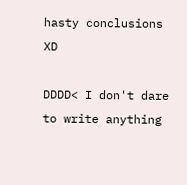hasty conclusions XD

DDDD< I don't dare to write anything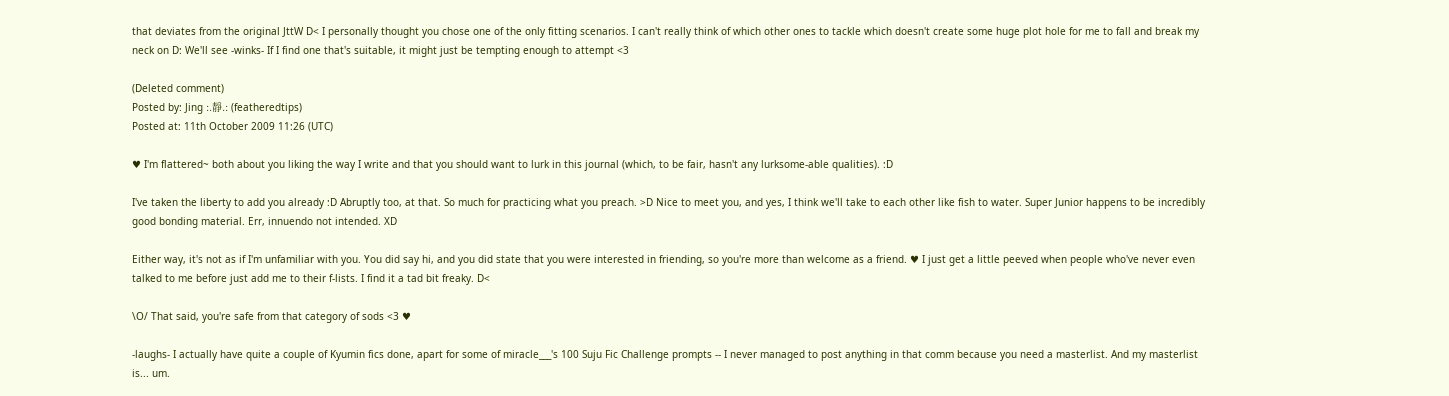that deviates from the original JttW D< I personally thought you chose one of the only fitting scenarios. I can't really think of which other ones to tackle which doesn't create some huge plot hole for me to fall and break my neck on D: We'll see -winks- If I find one that's suitable, it might just be tempting enough to attempt <3

(Deleted comment)
Posted by: Jing :.靜.: (featheredtips)
Posted at: 11th October 2009 11:26 (UTC)

♥ I'm flattered~ both about you liking the way I write and that you should want to lurk in this journal (which, to be fair, hasn't any lurksome-able qualities). :D

I've taken the liberty to add you already :D Abruptly too, at that. So much for practicing what you preach. >D Nice to meet you, and yes, I think we'll take to each other like fish to water. Super Junior happens to be incredibly good bonding material. Err, innuendo not intended. XD

Either way, it's not as if I'm unfamiliar with you. You did say hi, and you did state that you were interested in friending, so you're more than welcome as a friend. ♥ I just get a little peeved when people who've never even talked to me before just add me to their f-lists. I find it a tad bit freaky. D<

\O/ That said, you're safe from that category of sods <3 ♥

-laughs- I actually have quite a couple of Kyumin fics done, apart for some of miracle___'s 100 Suju Fic Challenge prompts -- I never managed to post anything in that comm because you need a masterlist. And my masterlist is... um.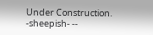Under Construction. -sheepish- --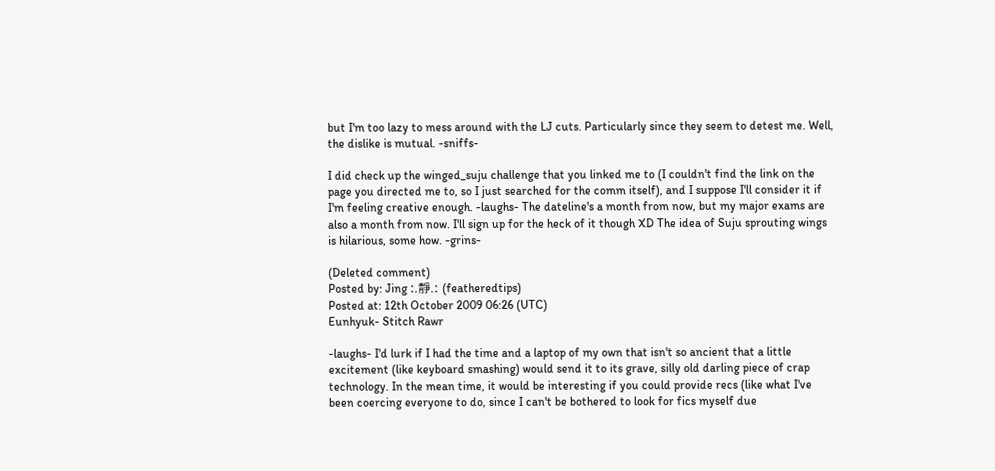but I'm too lazy to mess around with the LJ cuts. Particularly since they seem to detest me. Well, the dislike is mutual. -sniffs-

I did check up the winged_suju challenge that you linked me to (I couldn't find the link on the page you directed me to, so I just searched for the comm itself), and I suppose I'll consider it if I'm feeling creative enough. -laughs- The dateline's a month from now, but my major exams are also a month from now. I'll sign up for the heck of it though XD The idea of Suju sprouting wings is hilarious, some how. -grins-

(Deleted comment)
Posted by: Jing :.靜.: (featheredtips)
Posted at: 12th October 2009 06:26 (UTC)
Eunhyuk- Stitch Rawr

-laughs- I'd lurk if I had the time and a laptop of my own that isn't so ancient that a little excitement (like keyboard smashing) would send it to its grave, silly old darling piece of crap technology. In the mean time, it would be interesting if you could provide recs (like what I've been coercing everyone to do, since I can't be bothered to look for fics myself due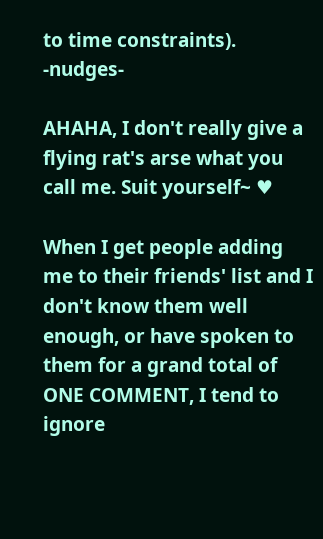to time constraints). -nudges-

AHAHA, I don't really give a flying rat's arse what you call me. Suit yourself~ ♥

When I get people adding me to their friends' list and I don't know them well enough, or have spoken to them for a grand total of ONE COMMENT, I tend to ignore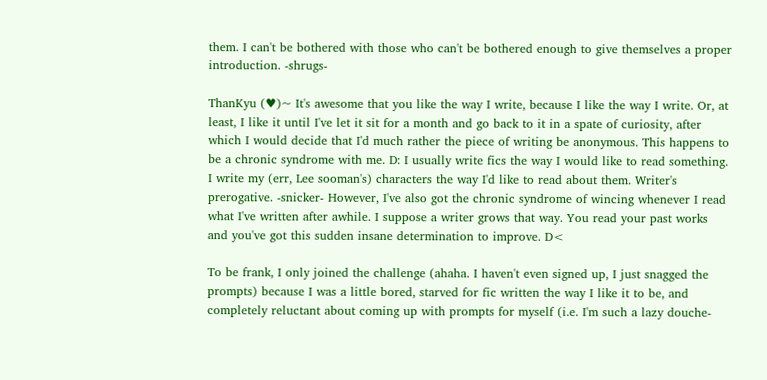them. I can't be bothered with those who can't be bothered enough to give themselves a proper introduction. -shrugs-

ThanKyu (♥)~ It's awesome that you like the way I write, because I like the way I write. Or, at least, I like it until I've let it sit for a month and go back to it in a spate of curiosity, after which I would decide that I'd much rather the piece of writing be anonymous. This happens to be a chronic syndrome with me. D: I usually write fics the way I would like to read something. I write my (err, Lee sooman's) characters the way I'd like to read about them. Writer's prerogative. -snicker- However, I've also got the chronic syndrome of wincing whenever I read what I've written after awhile. I suppose a writer grows that way. You read your past works and you've got this sudden insane determination to improve. D<

To be frank, I only joined the challenge (ahaha. I haven't even signed up, I just snagged the prompts) because I was a little bored, starved for fic written the way I like it to be, and completely reluctant about coming up with prompts for myself (i.e. I'm such a lazy douche-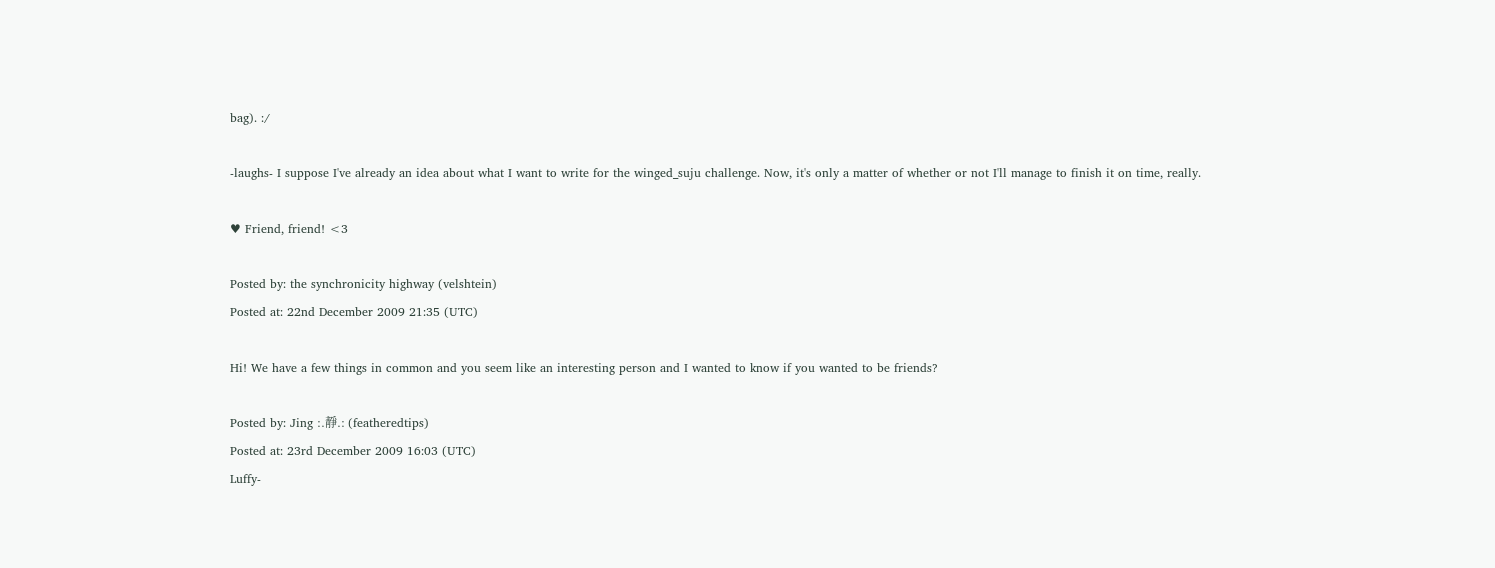bag). :/

-laughs- I suppose I've already an idea about what I want to write for the winged_suju challenge. Now, it's only a matter of whether or not I'll manage to finish it on time, really.

♥ Friend, friend! <3

Posted by: the synchronicity highway (velshtein)
Posted at: 22nd December 2009 21:35 (UTC)

Hi! We have a few things in common and you seem like an interesting person and I wanted to know if you wanted to be friends?

Posted by: Jing :.靜.: (featheredtips)
Posted at: 23rd December 2009 16:03 (UTC)
Luffy-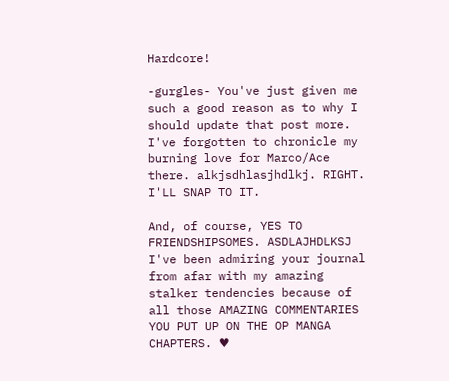Hardcore!

-gurgles- You've just given me such a good reason as to why I should update that post more. I've forgotten to chronicle my burning love for Marco/Ace there. alkjsdhlasjhdlkj. RIGHT. I'LL SNAP TO IT.

And, of course, YES TO FRIENDSHIPSOMES. ASDLAJHDLKSJ I've been admiring your journal from afar with my amazing stalker tendencies because of all those AMAZING COMMENTARIES YOU PUT UP ON THE OP MANGA CHAPTERS. ♥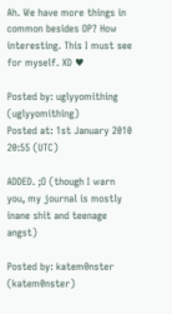Ah. We have more things in common besides OP? How interesting. This I must see for myself. XD ♥

Posted by: uglyyomithing (uglyyomithing)
Posted at: 1st January 2010 20:55 (UTC)

ADDED. ;O (though I warn you, my journal is mostly inane shit and teenage angst)

Posted by: katem0nster (katem0nster)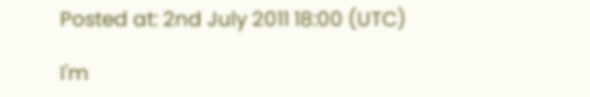Posted at: 2nd July 2011 18:00 (UTC)

I'm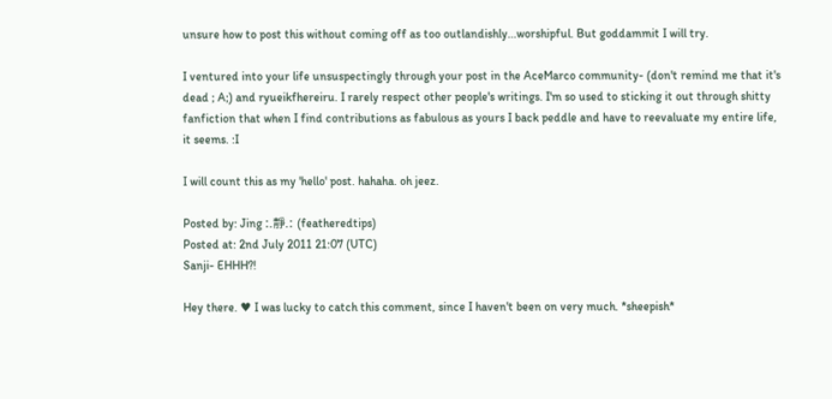unsure how to post this without coming off as too outlandishly...worshipful. But goddammit I will try.

I ventured into your life unsuspectingly through your post in the AceMarco community- (don't remind me that it's dead ; A;) and ryueikfhereiru. I rarely respect other people's writings. I'm so used to sticking it out through shitty fanfiction that when I find contributions as fabulous as yours I back peddle and have to reevaluate my entire life, it seems. :I

I will count this as my 'hello' post. hahaha. oh jeez.

Posted by: Jing :.靜.: (featheredtips)
Posted at: 2nd July 2011 21:07 (UTC)
Sanji- EHHH?!

Hey there. ♥ I was lucky to catch this comment, since I haven't been on very much. *sheepish*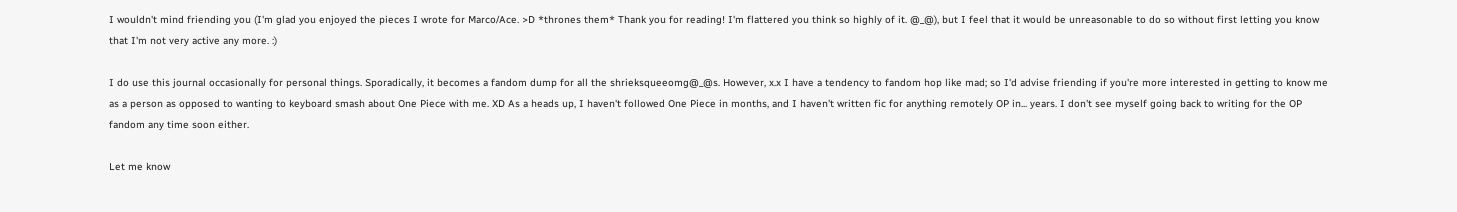I wouldn't mind friending you (I'm glad you enjoyed the pieces I wrote for Marco/Ace. >D *thrones them* Thank you for reading! I'm flattered you think so highly of it. @_@), but I feel that it would be unreasonable to do so without first letting you know that I'm not very active any more. :)

I do use this journal occasionally for personal things. Sporadically, it becomes a fandom dump for all the shrieksqueeomg@_@s. However, x.x I have a tendency to fandom hop like mad; so I'd advise friending if you're more interested in getting to know me as a person as opposed to wanting to keyboard smash about One Piece with me. XD As a heads up, I haven't followed One Piece in months, and I haven't written fic for anything remotely OP in... years. I don't see myself going back to writing for the OP fandom any time soon either.

Let me know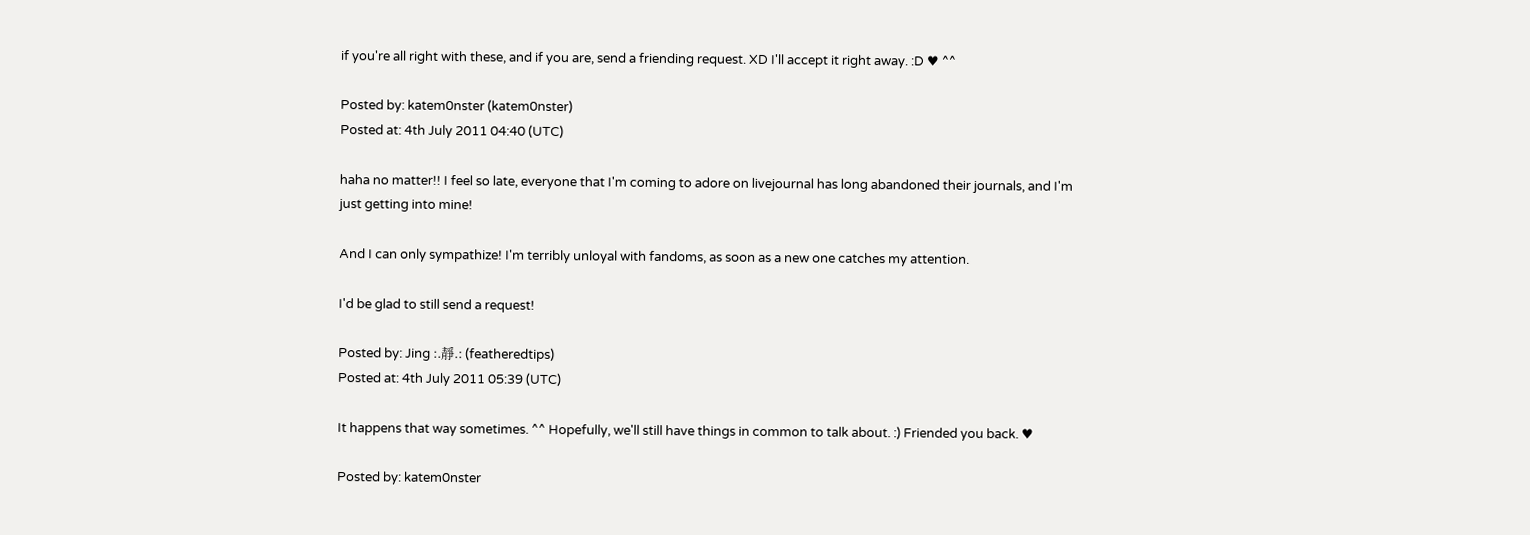if you're all right with these, and if you are, send a friending request. XD I'll accept it right away. :D ♥ ^^

Posted by: katem0nster (katem0nster)
Posted at: 4th July 2011 04:40 (UTC)

haha no matter!! I feel so late, everyone that I'm coming to adore on livejournal has long abandoned their journals, and I'm just getting into mine!

And I can only sympathize! I'm terribly unloyal with fandoms, as soon as a new one catches my attention.

I'd be glad to still send a request!

Posted by: Jing :.靜.: (featheredtips)
Posted at: 4th July 2011 05:39 (UTC)

It happens that way sometimes. ^^ Hopefully, we'll still have things in common to talk about. :) Friended you back. ♥

Posted by: katem0nster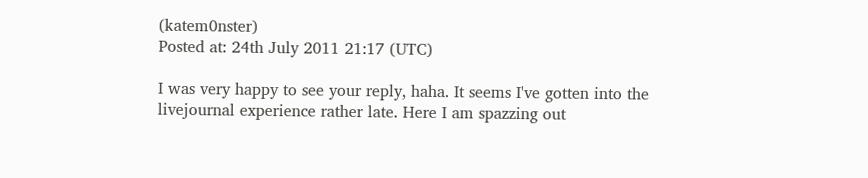(katem0nster)
Posted at: 24th July 2011 21:17 (UTC)

I was very happy to see your reply, haha. It seems I've gotten into the livejournal experience rather late. Here I am spazzing out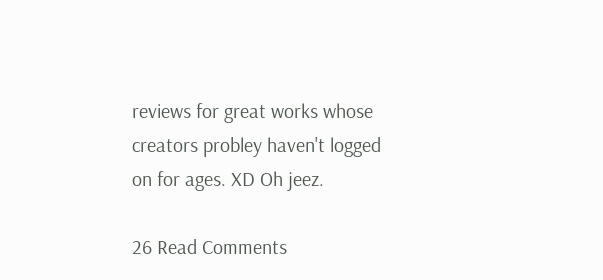reviews for great works whose creators probley haven't logged on for ages. XD Oh jeez.

26 Read Comments